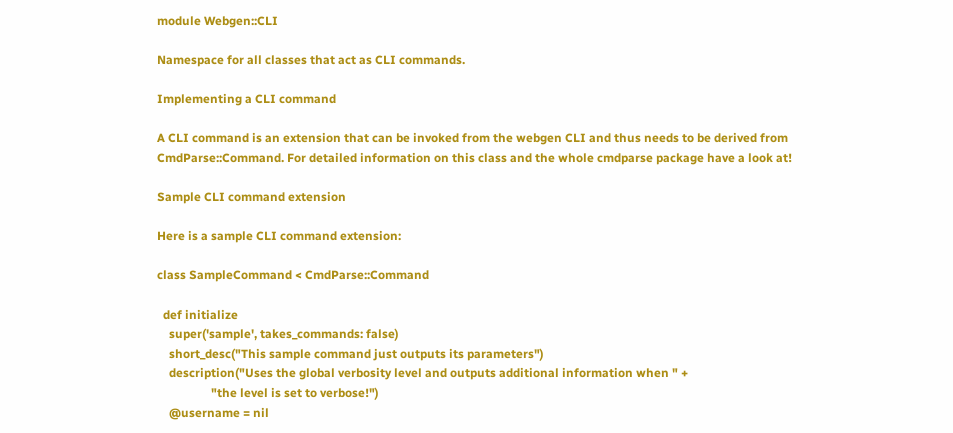module Webgen::CLI

Namespace for all classes that act as CLI commands.

Implementing a CLI command

A CLI command is an extension that can be invoked from the webgen CLI and thus needs to be derived from CmdParse::Command. For detailed information on this class and the whole cmdparse package have a look at!

Sample CLI command extension

Here is a sample CLI command extension:

class SampleCommand < CmdParse::Command

  def initialize
    super('sample', takes_commands: false)
    short_desc("This sample command just outputs its parameters")
    description("Uses the global verbosity level and outputs additional information when " +
                  "the level is set to verbose!")
    @username = nil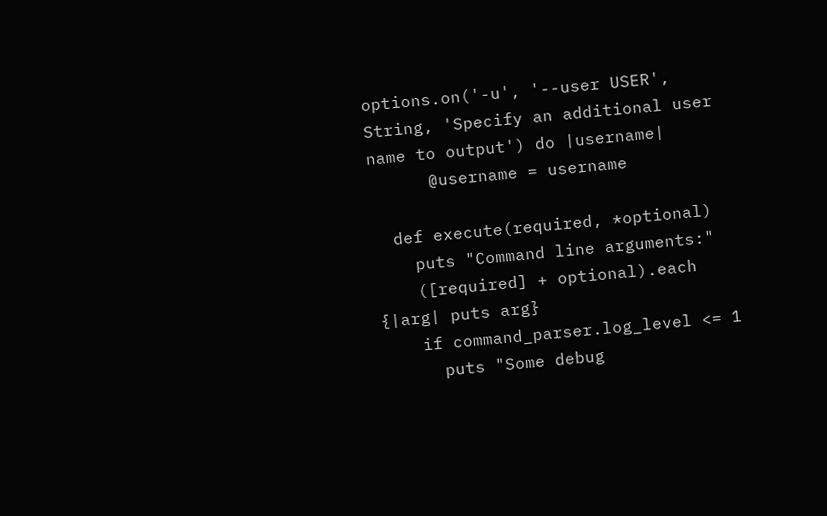options.on('-u', '--user USER', String, 'Specify an additional user name to output') do |username|
      @username = username

  def execute(required, *optional)
    puts "Command line arguments:"
    ([required] + optional).each {|arg| puts arg}
    if command_parser.log_level <= 1
      puts "Some debug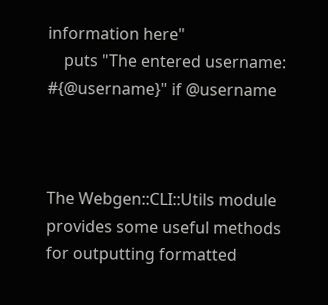information here"
    puts "The entered username: #{@username}" if @username



The Webgen::CLI::Utils module provides some useful methods for outputting formatted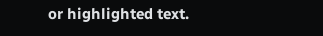or highlighted text.